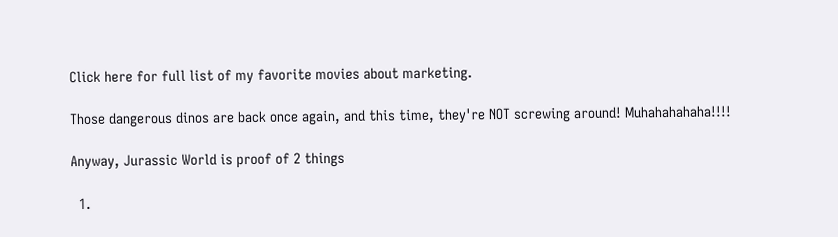Click here for full list of my favorite movies about marketing.

Those dangerous dinos are back once again, and this time, they're NOT screwing around! Muhahahahaha!!!!

Anyway, Jurassic World is proof of 2 things

  1.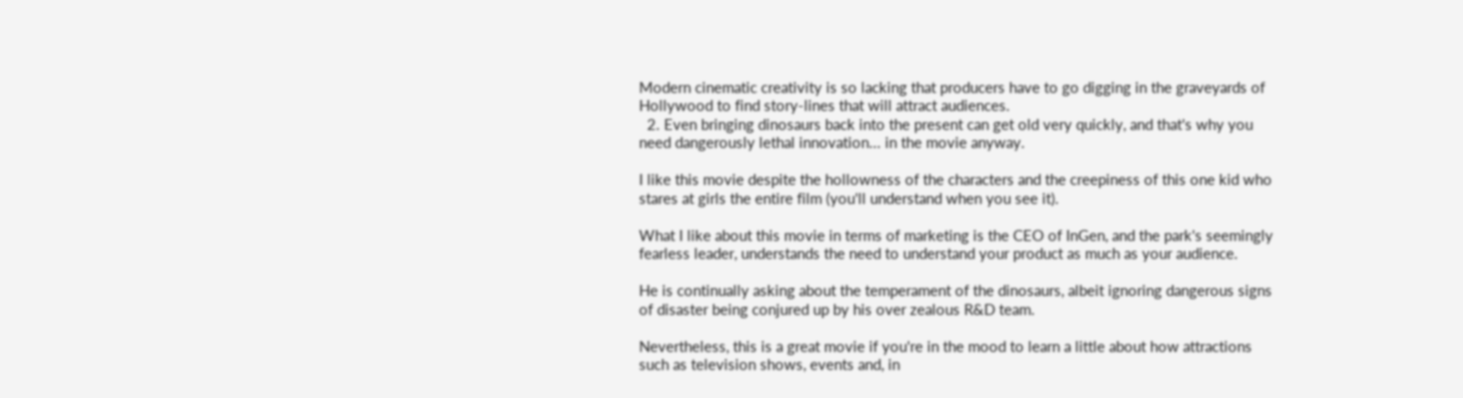Modern cinematic creativity is so lacking that producers have to go digging in the graveyards of Hollywood to find story-lines that will attract audiences.
  2. Even bringing dinosaurs back into the present can get old very quickly, and that's why you need dangerously lethal innovation... in the movie anyway.

I like this movie despite the hollowness of the characters and the creepiness of this one kid who stares at girls the entire film (you'll understand when you see it).

What I like about this movie in terms of marketing is the CEO of InGen, and the park's seemingly fearless leader, understands the need to understand your product as much as your audience.

He is continually asking about the temperament of the dinosaurs, albeit ignoring dangerous signs of disaster being conjured up by his over zealous R&D team.

Nevertheless, this is a great movie if you're in the mood to learn a little about how attractions such as television shows, events and, in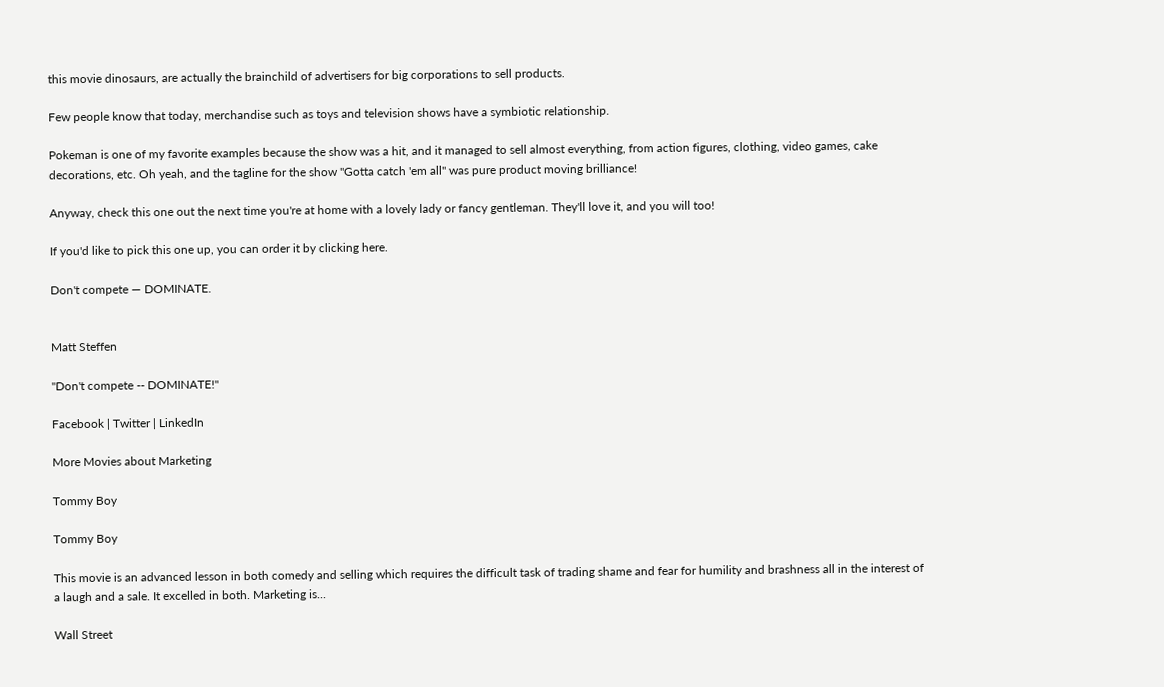this movie dinosaurs, are actually the brainchild of advertisers for big corporations to sell products.

Few people know that today, merchandise such as toys and television shows have a symbiotic relationship.

Pokeman is one of my favorite examples because the show was a hit, and it managed to sell almost everything, from action figures, clothing, video games, cake decorations, etc. Oh yeah, and the tagline for the show "Gotta catch 'em all" was pure product moving brilliance!

Anyway, check this one out the next time you're at home with a lovely lady or fancy gentleman. They'll love it, and you will too!

If you'd like to pick this one up, you can order it by clicking here.

Don't compete — DOMINATE.


Matt Steffen

"Don't compete -- DOMINATE!"

Facebook | Twitter | LinkedIn

More Movies about Marketing

Tommy Boy

Tommy Boy

This movie is an advanced lesson in both comedy and selling which requires the difficult task of trading shame and fear for humility and brashness all in the interest of a laugh and a sale. It excelled in both. Marketing is...

Wall Street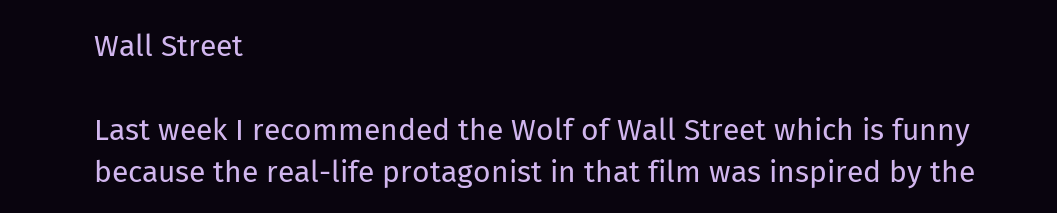Wall Street

Last week I recommended the Wolf of Wall Street which is funny because the real-life protagonist in that film was inspired by the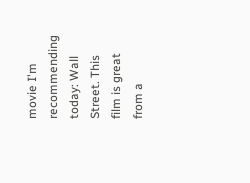movie I'm recommending today: Wall Street. This film is great from a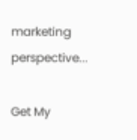marketing perspective...

Get My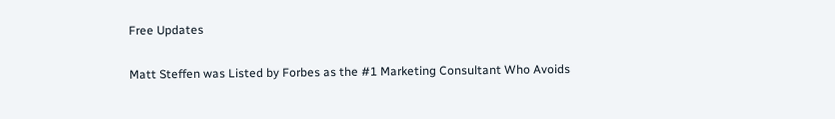Free Updates

Matt Steffen was Listed by Forbes as the #1 Marketing Consultant Who Avoids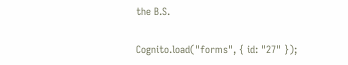the B.S.

Cognito.load("forms", { id: "27" });